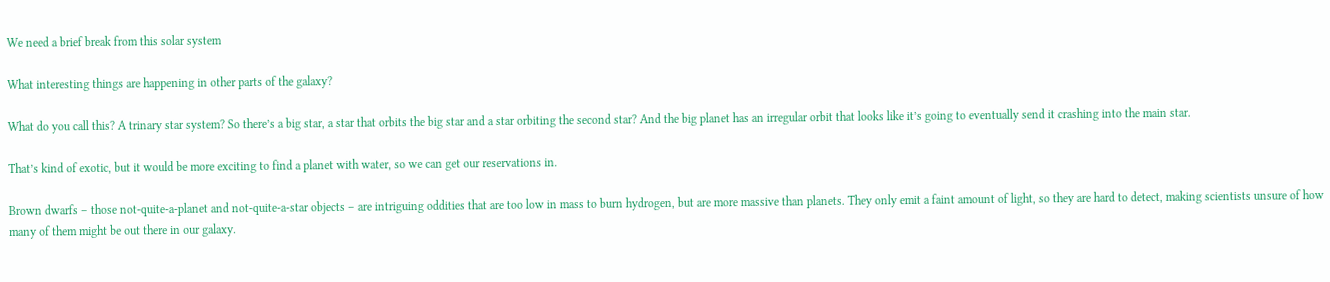We need a brief break from this solar system

What interesting things are happening in other parts of the galaxy?

What do you call this? A trinary star system? So there’s a big star, a star that orbits the big star and a star orbiting the second star? And the big planet has an irregular orbit that looks like it’s going to eventually send it crashing into the main star.

That’s kind of exotic, but it would be more exciting to find a planet with water, so we can get our reservations in.

Brown dwarfs – those not-quite-a-planet and not-quite-a-star objects – are intriguing oddities that are too low in mass to burn hydrogen, but are more massive than planets. They only emit a faint amount of light, so they are hard to detect, making scientists unsure of how many of them might be out there in our galaxy.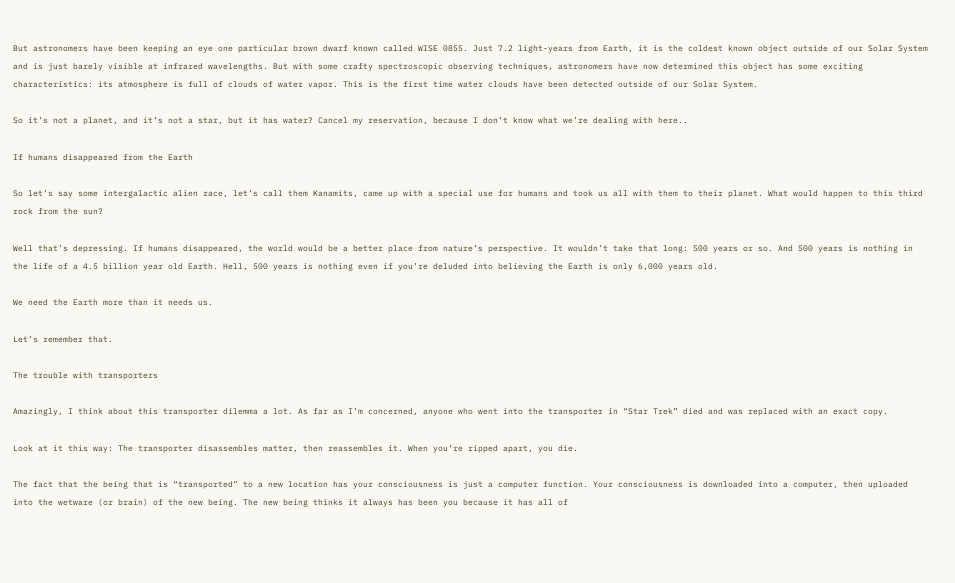But astronomers have been keeping an eye one particular brown dwarf known called WISE 0855. Just 7.2 light-years from Earth, it is the coldest known object outside of our Solar System and is just barely visible at infrared wavelengths. But with some crafty spectroscopic observing techniques, astronomers have now determined this object has some exciting characteristics: its atmosphere is full of clouds of water vapor. This is the first time water clouds have been detected outside of our Solar System.

So it’s not a planet, and it’s not a star, but it has water? Cancel my reservation, because I don’t know what we’re dealing with here..

If humans disappeared from the Earth

So let’s say some intergalactic alien race, let’s call them Kanamits, came up with a special use for humans and took us all with them to their planet. What would happen to this third rock from the sun?

Well that’s depressing. If humans disappeared, the world would be a better place from nature’s perspective. It wouldn’t take that long: 500 years or so. And 500 years is nothing in the life of a 4.5 billion year old Earth. Hell, 500 years is nothing even if you’re deluded into believing the Earth is only 6,000 years old.

We need the Earth more than it needs us.

Let’s remember that.

The trouble with transporters

Amazingly, I think about this transporter dilemma a lot. As far as I’m concerned, anyone who went into the transporter in “Star Trek” died and was replaced with an exact copy.

Look at it this way: The transporter disassembles matter, then reassembles it. When you’re ripped apart, you die.

The fact that the being that is “transported” to a new location has your consciousness is just a computer function. Your consciousness is downloaded into a computer, then uploaded into the wetware (or brain) of the new being. The new being thinks it always has been you because it has all of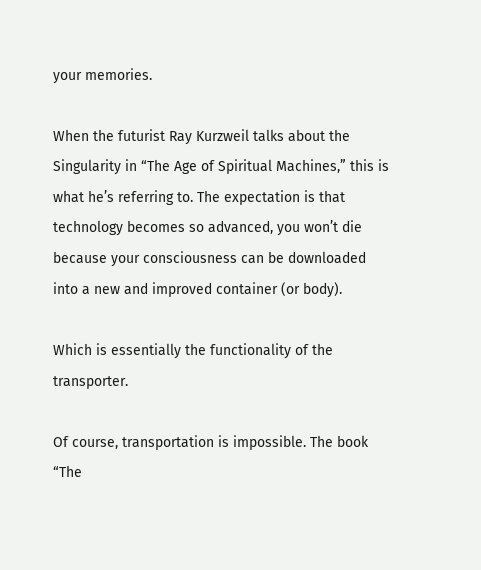your memories.

When the futurist Ray Kurzweil talks about the Singularity in “The Age of Spiritual Machines,” this is what he’s referring to. The expectation is that technology becomes so advanced, you won’t die because your consciousness can be downloaded into a new and improved container (or body).

Which is essentially the functionality of the transporter.

Of course, transportation is impossible. The book “The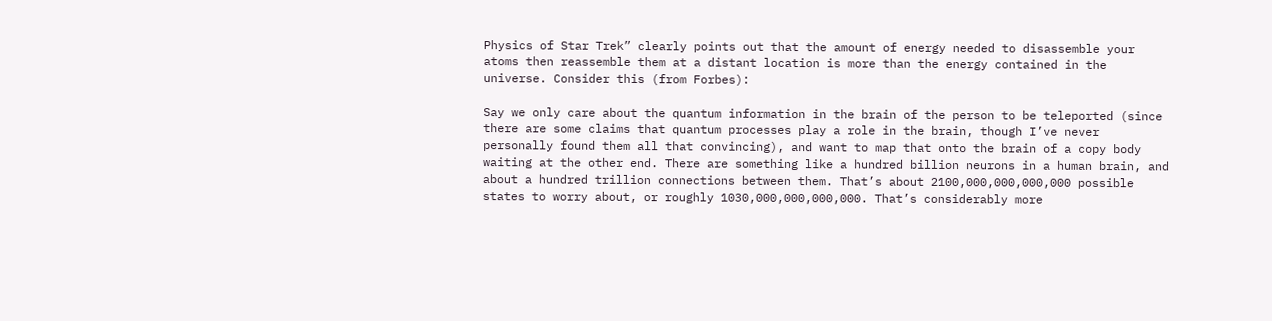Physics of Star Trek” clearly points out that the amount of energy needed to disassemble your atoms then reassemble them at a distant location is more than the energy contained in the universe. Consider this (from Forbes):

Say we only care about the quantum information in the brain of the person to be teleported (since there are some claims that quantum processes play a role in the brain, though I’ve never personally found them all that convincing), and want to map that onto the brain of a copy body waiting at the other end. There are something like a hundred billion neurons in a human brain, and about a hundred trillion connections between them. That’s about 2100,000,000,000,000 possible states to worry about, or roughly 1030,000,000,000,000. That’s considerably more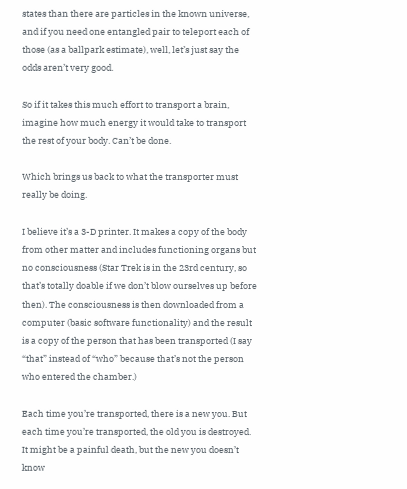states than there are particles in the known universe, and if you need one entangled pair to teleport each of those (as a ballpark estimate), well, let’s just say the odds aren’t very good.

So if it takes this much effort to transport a brain, imagine how much energy it would take to transport the rest of your body. Can’t be done.

Which brings us back to what the transporter must really be doing.

I believe it’s a 3-D printer. It makes a copy of the body from other matter and includes functioning organs but no consciousness (Star Trek is in the 23rd century, so that’s totally doable if we don’t blow ourselves up before then). The consciousness is then downloaded from a computer (basic software functionality) and the result is a copy of the person that has been transported (I say “that” instead of “who” because that’s not the person who entered the chamber.)

Each time you’re transported, there is a new you. But each time you’re transported, the old you is destroyed. It might be a painful death, but the new you doesn’t know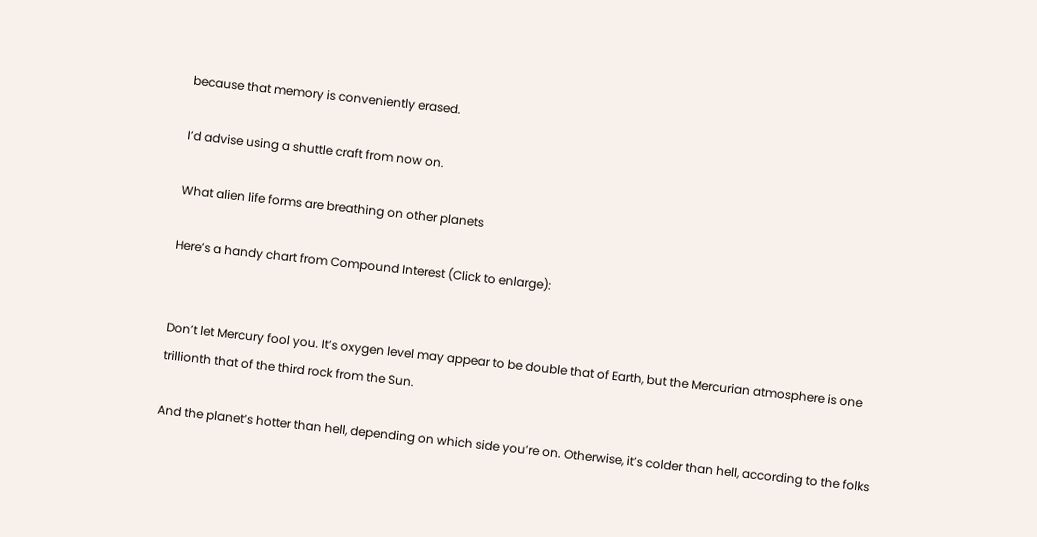because that memory is conveniently erased.

I’d advise using a shuttle craft from now on.

What alien life forms are breathing on other planets

Here’s a handy chart from Compound Interest (Click to enlarge):


Don’t let Mercury fool you. It’s oxygen level may appear to be double that of Earth, but the Mercurian atmosphere is one trillionth that of the third rock from the Sun.

And the planet’s hotter than hell, depending on which side you’re on. Otherwise, it’s colder than hell, according to the folks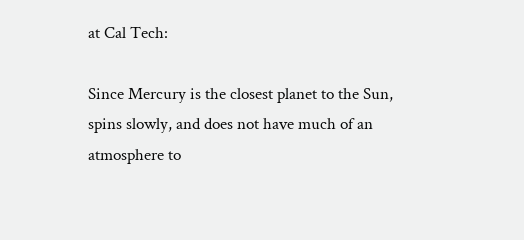at Cal Tech:

Since Mercury is the closest planet to the Sun, spins slowly, and does not have much of an atmosphere to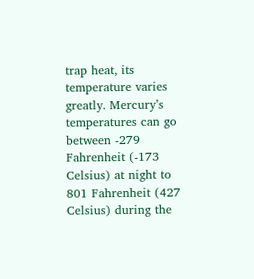trap heat, its temperature varies greatly. Mercury’s temperatures can go between -279 Fahrenheit (-173 Celsius) at night to 801 Fahrenheit (427 Celsius) during the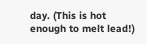day. (This is hot enough to melt lead!)